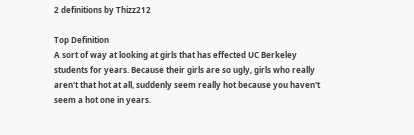2 definitions by Thizz212

Top Definition
A sort of way at looking at girls that has effected UC Berkeley students for years. Because their girls are so ugly, girls who really aren't that hot at all, suddenly seem really hot because you haven't seem a hot one in years.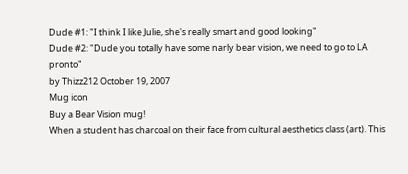Dude #1: "I think I like Julie, she's really smart and good looking"
Dude #2: "Dude you totally have some narly bear vision, we need to go to LA pronto"
by Thizz212 October 19, 2007
Mug icon
Buy a Bear Vision mug!
When a student has charcoal on their face from cultural aesthetics class (art). This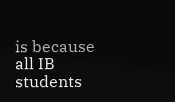is because all IB students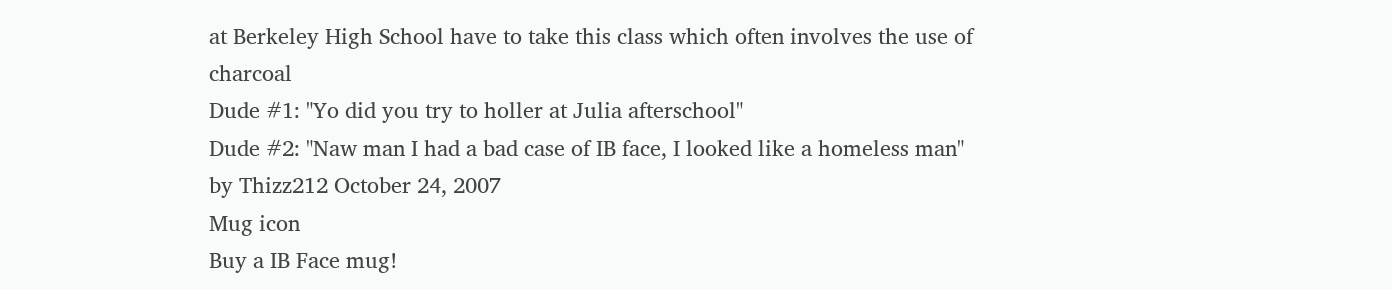at Berkeley High School have to take this class which often involves the use of charcoal
Dude #1: "Yo did you try to holler at Julia afterschool"
Dude #2: "Naw man I had a bad case of IB face, I looked like a homeless man"
by Thizz212 October 24, 2007
Mug icon
Buy a IB Face mug!